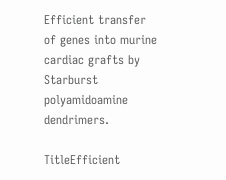Efficient transfer of genes into murine cardiac grafts by Starburst polyamidoamine dendrimers.

TitleEfficient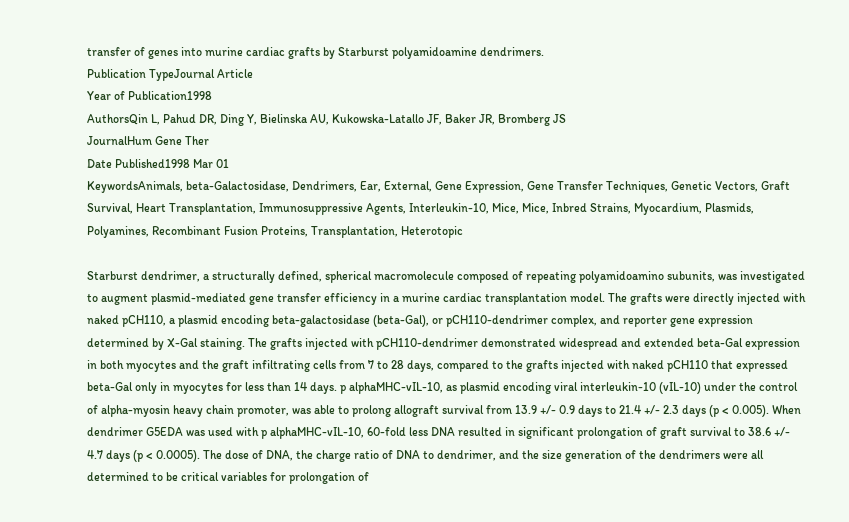transfer of genes into murine cardiac grafts by Starburst polyamidoamine dendrimers.
Publication TypeJournal Article
Year of Publication1998
AuthorsQin L, Pahud DR, Ding Y, Bielinska AU, Kukowska-Latallo JF, Baker JR, Bromberg JS
JournalHum Gene Ther
Date Published1998 Mar 01
KeywordsAnimals, beta-Galactosidase, Dendrimers, Ear, External, Gene Expression, Gene Transfer Techniques, Genetic Vectors, Graft Survival, Heart Transplantation, Immunosuppressive Agents, Interleukin-10, Mice, Mice, Inbred Strains, Myocardium, Plasmids, Polyamines, Recombinant Fusion Proteins, Transplantation, Heterotopic

Starburst dendrimer, a structurally defined, spherical macromolecule composed of repeating polyamidoamino subunits, was investigated to augment plasmid-mediated gene transfer efficiency in a murine cardiac transplantation model. The grafts were directly injected with naked pCH110, a plasmid encoding beta-galactosidase (beta-Gal), or pCH110-dendrimer complex, and reporter gene expression determined by X-Gal staining. The grafts injected with pCH110-dendrimer demonstrated widespread and extended beta-Gal expression in both myocytes and the graft infiltrating cells from 7 to 28 days, compared to the grafts injected with naked pCH110 that expressed beta-Gal only in myocytes for less than 14 days. p alphaMHC-vIL-10, as plasmid encoding viral interleukin-10 (vIL-10) under the control of alpha-myosin heavy chain promoter, was able to prolong allograft survival from 13.9 +/- 0.9 days to 21.4 +/- 2.3 days (p < 0.005). When dendrimer G5EDA was used with p alphaMHC-vIL-10, 60-fold less DNA resulted in significant prolongation of graft survival to 38.6 +/- 4.7 days (p < 0.0005). The dose of DNA, the charge ratio of DNA to dendrimer, and the size generation of the dendrimers were all determined to be critical variables for prolongation of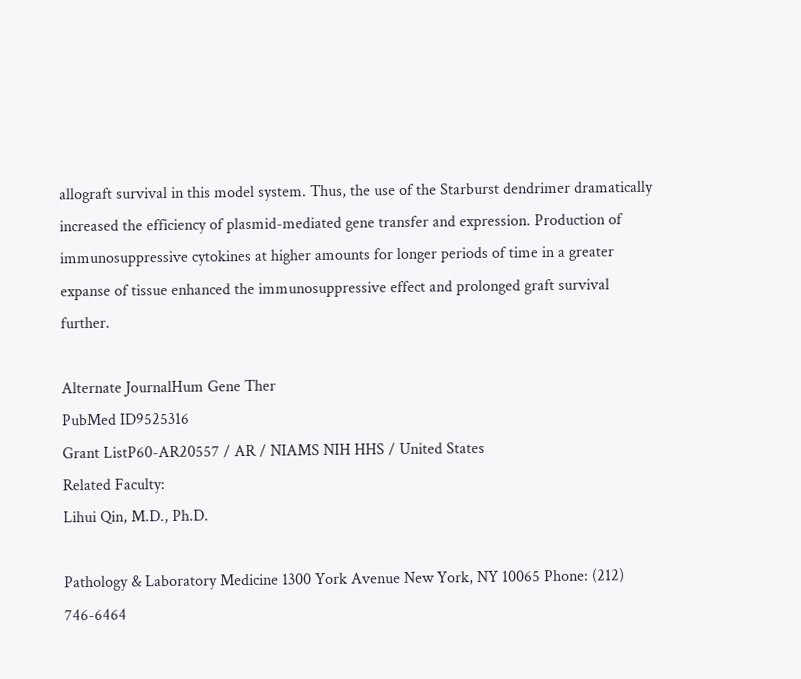allograft survival in this model system. Thus, the use of the Starburst dendrimer dramatically increased the efficiency of plasmid-mediated gene transfer and expression. Production of immunosuppressive cytokines at higher amounts for longer periods of time in a greater expanse of tissue enhanced the immunosuppressive effect and prolonged graft survival further.

Alternate JournalHum Gene Ther
PubMed ID9525316
Grant ListP60-AR20557 / AR / NIAMS NIH HHS / United States
Related Faculty:
Lihui Qin, M.D., Ph.D.

Pathology & Laboratory Medicine 1300 York Avenue New York, NY 10065 Phone: (212) 746-6464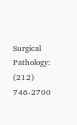Surgical Pathology: (212) 746-2700